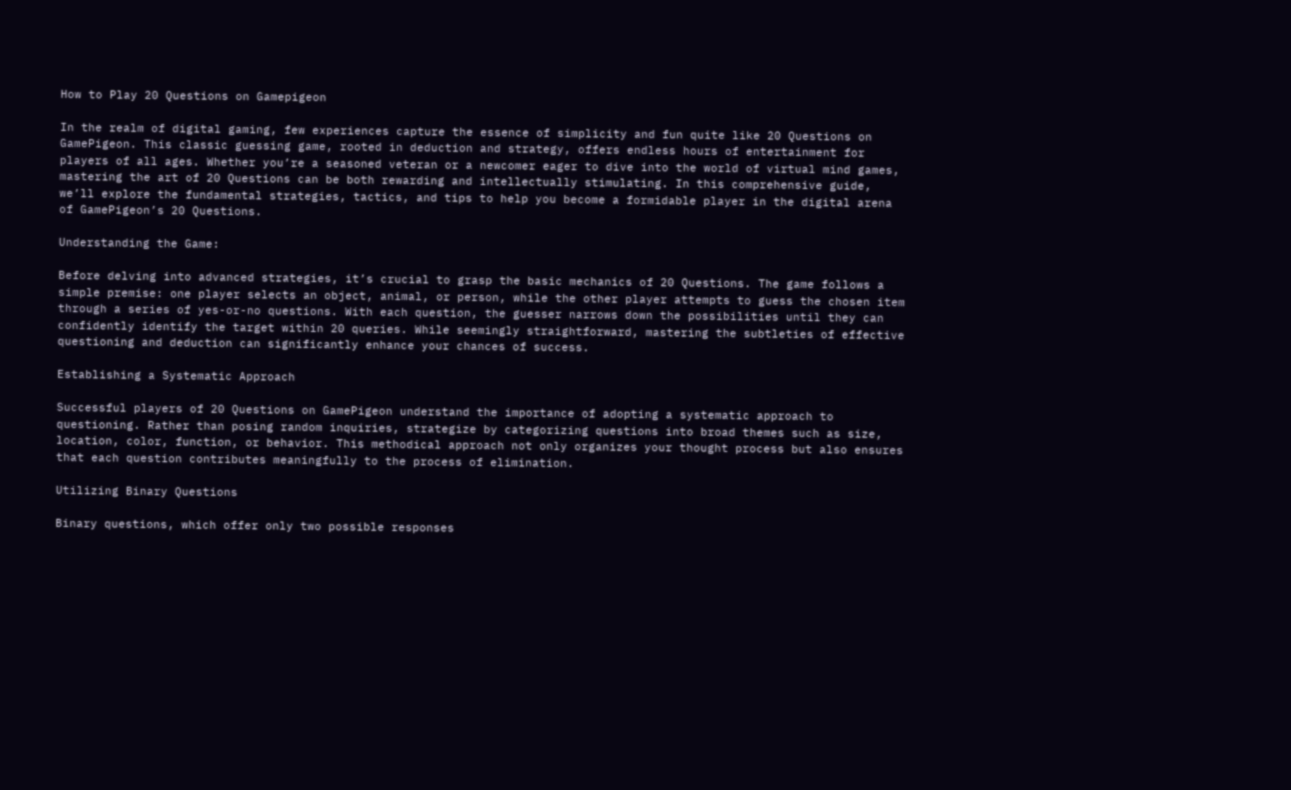How to Play 20 Questions on Gamepigeon

In the realm of digital gaming, few experiences capture the essence of simplicity and fun quite like 20 Questions on GamePigeon. This classic guessing game, rooted in deduction and strategy, offers endless hours of entertainment for players of all ages. Whether you’re a seasoned veteran or a newcomer eager to dive into the world of virtual mind games, mastering the art of 20 Questions can be both rewarding and intellectually stimulating. In this comprehensive guide, we’ll explore the fundamental strategies, tactics, and tips to help you become a formidable player in the digital arena of GamePigeon’s 20 Questions.

Understanding the Game:

Before delving into advanced strategies, it’s crucial to grasp the basic mechanics of 20 Questions. The game follows a simple premise: one player selects an object, animal, or person, while the other player attempts to guess the chosen item through a series of yes-or-no questions. With each question, the guesser narrows down the possibilities until they can confidently identify the target within 20 queries. While seemingly straightforward, mastering the subtleties of effective questioning and deduction can significantly enhance your chances of success.

Establishing a Systematic Approach

Successful players of 20 Questions on GamePigeon understand the importance of adopting a systematic approach to questioning. Rather than posing random inquiries, strategize by categorizing questions into broad themes such as size, location, color, function, or behavior. This methodical approach not only organizes your thought process but also ensures that each question contributes meaningfully to the process of elimination.

Utilizing Binary Questions

Binary questions, which offer only two possible responses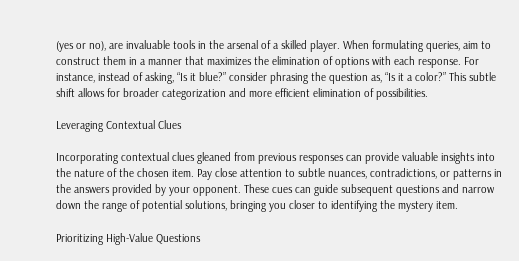(yes or no), are invaluable tools in the arsenal of a skilled player. When formulating queries, aim to construct them in a manner that maximizes the elimination of options with each response. For instance, instead of asking, “Is it blue?” consider phrasing the question as, “Is it a color?” This subtle shift allows for broader categorization and more efficient elimination of possibilities.

Leveraging Contextual Clues

Incorporating contextual clues gleaned from previous responses can provide valuable insights into the nature of the chosen item. Pay close attention to subtle nuances, contradictions, or patterns in the answers provided by your opponent. These cues can guide subsequent questions and narrow down the range of potential solutions, bringing you closer to identifying the mystery item.

Prioritizing High-Value Questions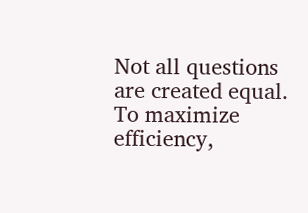Not all questions are created equal. To maximize efficiency,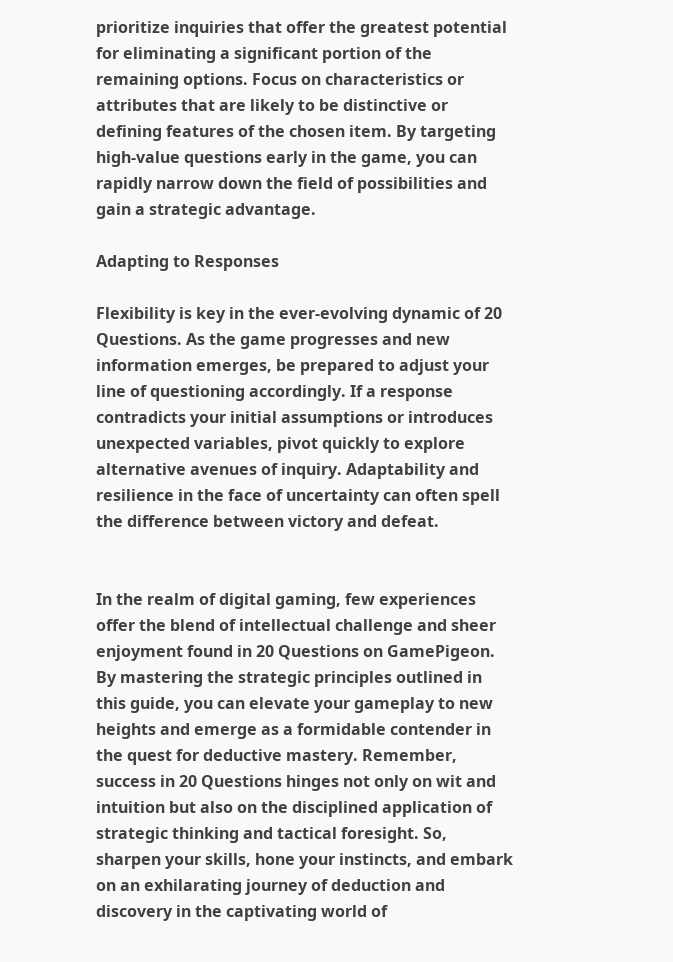prioritize inquiries that offer the greatest potential for eliminating a significant portion of the remaining options. Focus on characteristics or attributes that are likely to be distinctive or defining features of the chosen item. By targeting high-value questions early in the game, you can rapidly narrow down the field of possibilities and gain a strategic advantage.

Adapting to Responses

Flexibility is key in the ever-evolving dynamic of 20 Questions. As the game progresses and new information emerges, be prepared to adjust your line of questioning accordingly. If a response contradicts your initial assumptions or introduces unexpected variables, pivot quickly to explore alternative avenues of inquiry. Adaptability and resilience in the face of uncertainty can often spell the difference between victory and defeat.


In the realm of digital gaming, few experiences offer the blend of intellectual challenge and sheer enjoyment found in 20 Questions on GamePigeon. By mastering the strategic principles outlined in this guide, you can elevate your gameplay to new heights and emerge as a formidable contender in the quest for deductive mastery. Remember, success in 20 Questions hinges not only on wit and intuition but also on the disciplined application of strategic thinking and tactical foresight. So, sharpen your skills, hone your instincts, and embark on an exhilarating journey of deduction and discovery in the captivating world of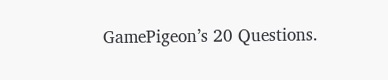GamePigeon’s 20 Questions.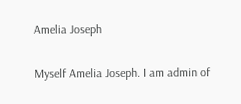Amelia Joseph

Myself Amelia Joseph. I am admin of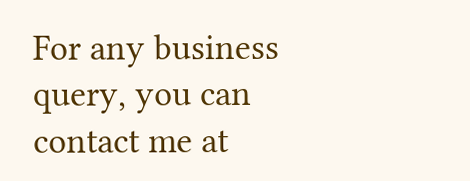For any business query, you can contact me at